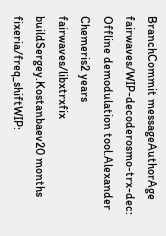BranchCommit messageAuthorAge
fairwaves/WIP-decoderosmo-trx-dec: Offline demodulation tool.Alexander Chemeris2 years
fairwaves/libxtrxfix buildSergey.Kostanbaev20 months
fixeria/freq_shiftWIP: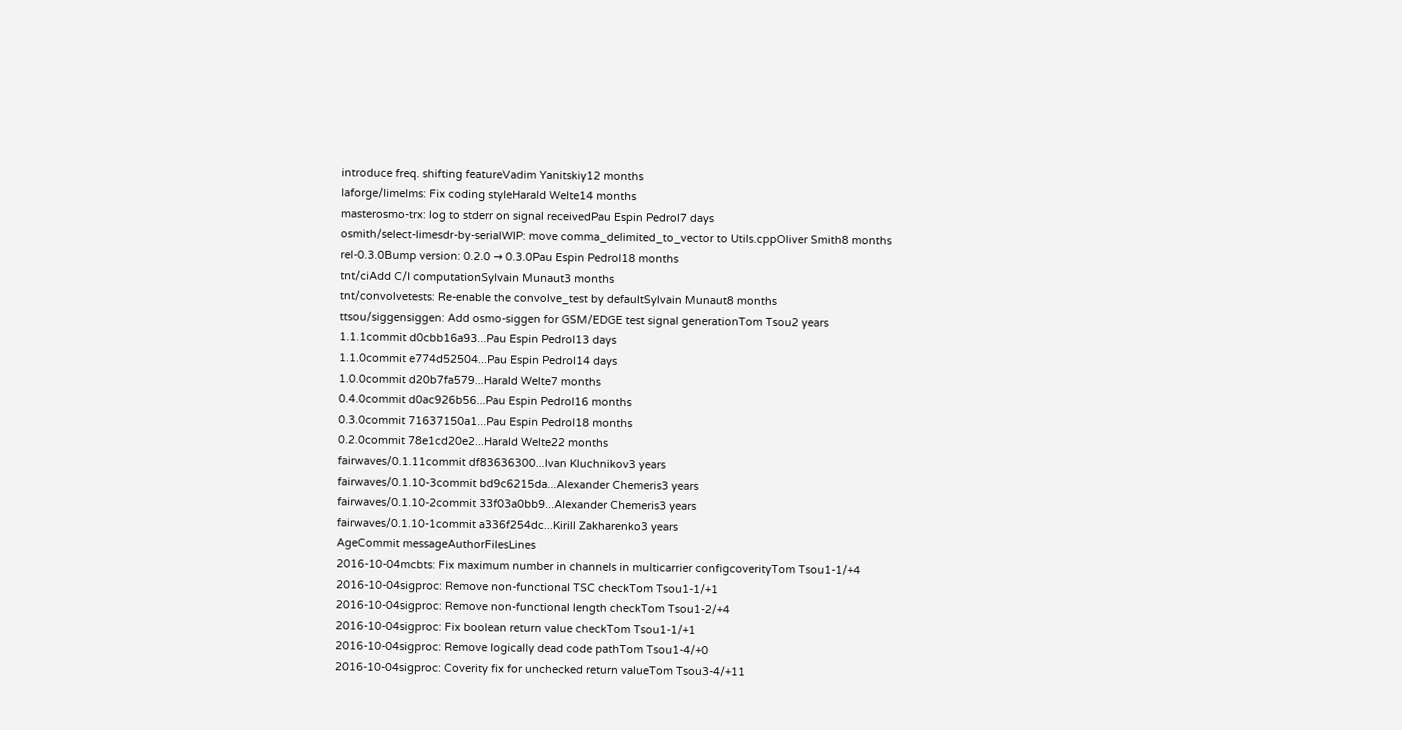introduce freq. shifting featureVadim Yanitskiy12 months
laforge/limelms: Fix coding styleHarald Welte14 months
masterosmo-trx: log to stderr on signal receivedPau Espin Pedrol7 days
osmith/select-limesdr-by-serialWIP: move comma_delimited_to_vector to Utils.cppOliver Smith8 months
rel-0.3.0Bump version: 0.2.0 → 0.3.0Pau Espin Pedrol18 months
tnt/ciAdd C/I computationSylvain Munaut3 months
tnt/convolvetests: Re-enable the convolve_test by defaultSylvain Munaut8 months
ttsou/siggensiggen: Add osmo-siggen for GSM/EDGE test signal generationTom Tsou2 years
1.1.1commit d0cbb16a93...Pau Espin Pedrol13 days
1.1.0commit e774d52504...Pau Espin Pedrol14 days
1.0.0commit d20b7fa579...Harald Welte7 months
0.4.0commit d0ac926b56...Pau Espin Pedrol16 months
0.3.0commit 71637150a1...Pau Espin Pedrol18 months
0.2.0commit 78e1cd20e2...Harald Welte22 months
fairwaves/0.1.11commit df83636300...Ivan Kluchnikov3 years
fairwaves/0.1.10-3commit bd9c6215da...Alexander Chemeris3 years
fairwaves/0.1.10-2commit 33f03a0bb9...Alexander Chemeris3 years
fairwaves/0.1.10-1commit a336f254dc...Kirill Zakharenko3 years
AgeCommit messageAuthorFilesLines
2016-10-04mcbts: Fix maximum number in channels in multicarrier configcoverityTom Tsou1-1/+4
2016-10-04sigproc: Remove non-functional TSC checkTom Tsou1-1/+1
2016-10-04sigproc: Remove non-functional length checkTom Tsou1-2/+4
2016-10-04sigproc: Fix boolean return value checkTom Tsou1-1/+1
2016-10-04sigproc: Remove logically dead code pathTom Tsou1-4/+0
2016-10-04sigproc: Coverity fix for unchecked return valueTom Tsou3-4/+11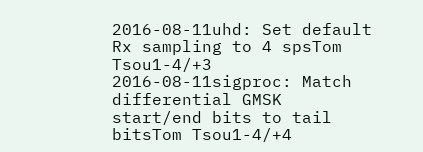2016-08-11uhd: Set default Rx sampling to 4 spsTom Tsou1-4/+3
2016-08-11sigproc: Match differential GMSK start/end bits to tail bitsTom Tsou1-4/+4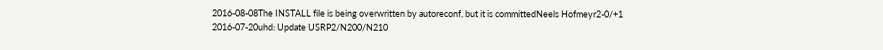2016-08-08The INSTALL file is being overwritten by autoreconf, but it is committedNeels Hofmeyr2-0/+1
2016-07-20uhd: Update USRP2/N200/N210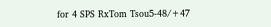for 4 SPS RxTom Tsou5-48/+47